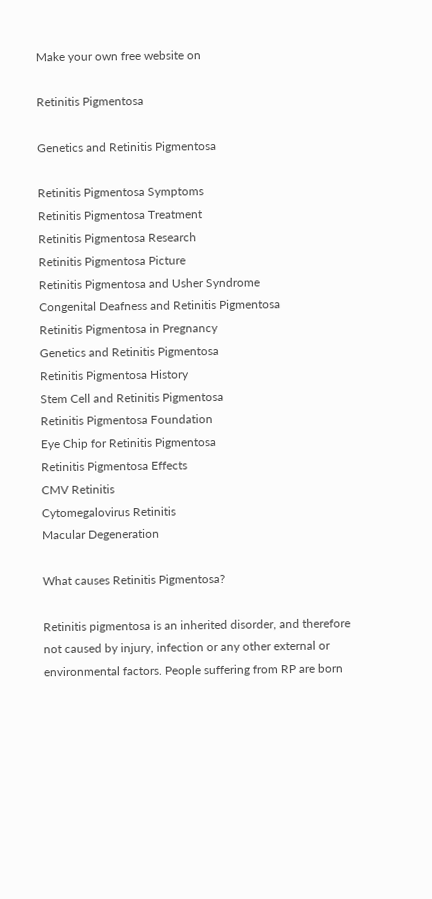Make your own free website on

Retinitis Pigmentosa

Genetics and Retinitis Pigmentosa

Retinitis Pigmentosa Symptoms
Retinitis Pigmentosa Treatment
Retinitis Pigmentosa Research
Retinitis Pigmentosa Picture
Retinitis Pigmentosa and Usher Syndrome
Congenital Deafness and Retinitis Pigmentosa
Retinitis Pigmentosa in Pregnancy
Genetics and Retinitis Pigmentosa
Retinitis Pigmentosa History
Stem Cell and Retinitis Pigmentosa
Retinitis Pigmentosa Foundation
Eye Chip for Retinitis Pigmentosa
Retinitis Pigmentosa Effects
CMV Retinitis
Cytomegalovirus Retinitis
Macular Degeneration

What causes Retinitis Pigmentosa?

Retinitis pigmentosa is an inherited disorder, and therefore not caused by injury, infection or any other external or environmental factors. People suffering from RP are born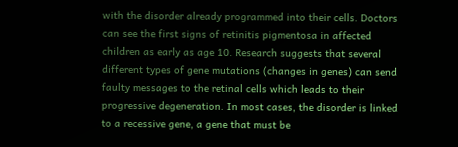with the disorder already programmed into their cells. Doctors can see the first signs of retinitis pigmentosa in affected children as early as age 10. Research suggests that several different types of gene mutations (changes in genes) can send faulty messages to the retinal cells which leads to their progressive degeneration. In most cases, the disorder is linked to a recessive gene, a gene that must be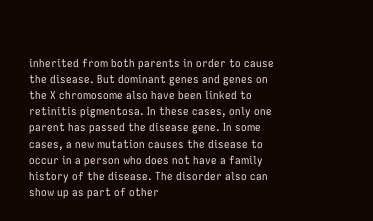inherited from both parents in order to cause the disease. But dominant genes and genes on the X chromosome also have been linked to retinitis pigmentosa. In these cases, only one parent has passed the disease gene. In some cases, a new mutation causes the disease to occur in a person who does not have a family history of the disease. The disorder also can show up as part of other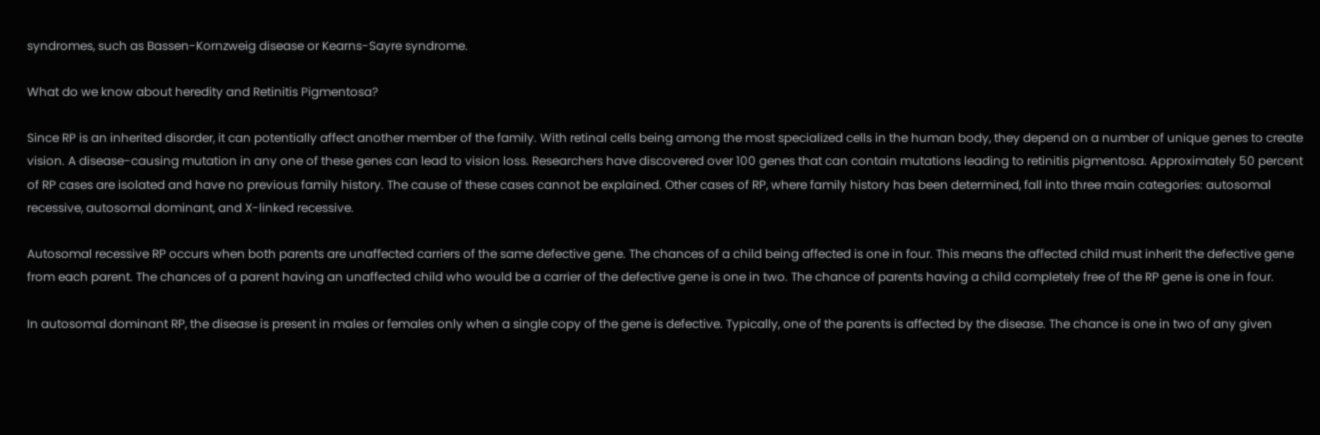syndromes, such as Bassen-Kornzweig disease or Kearns-Sayre syndrome.

What do we know about heredity and Retinitis Pigmentosa?

Since RP is an inherited disorder, it can potentially affect another member of the family. With retinal cells being among the most specialized cells in the human body, they depend on a number of unique genes to create vision. A disease-causing mutation in any one of these genes can lead to vision loss. Researchers have discovered over 100 genes that can contain mutations leading to retinitis pigmentosa. Approximately 50 percent of RP cases are isolated and have no previous family history. The cause of these cases cannot be explained. Other cases of RP, where family history has been determined, fall into three main categories: autosomal recessive, autosomal dominant, and X-linked recessive.

Autosomal recessive RP occurs when both parents are unaffected carriers of the same defective gene. The chances of a child being affected is one in four. This means the affected child must inherit the defective gene from each parent. The chances of a parent having an unaffected child who would be a carrier of the defective gene is one in two. The chance of parents having a child completely free of the RP gene is one in four.

In autosomal dominant RP, the disease is present in males or females only when a single copy of the gene is defective. Typically, one of the parents is affected by the disease. The chance is one in two of any given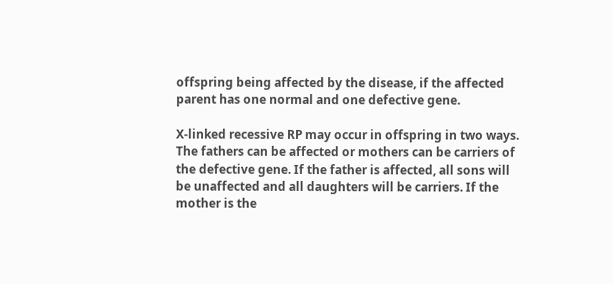offspring being affected by the disease, if the affected parent has one normal and one defective gene.

X-linked recessive RP may occur in offspring in two ways. The fathers can be affected or mothers can be carriers of the defective gene. If the father is affected, all sons will be unaffected and all daughters will be carriers. If the mother is the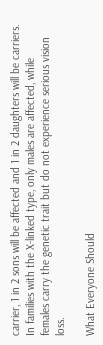carrier, 1 in 2 sons will be affected and 1 in 2 daughters will be carriers. In families with the X-linked type, only males are affected, while females carry the genetic trait but do not experience serious vision loss.

What Everyone Should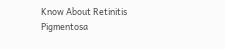Know About Retinitis Pigmentosa